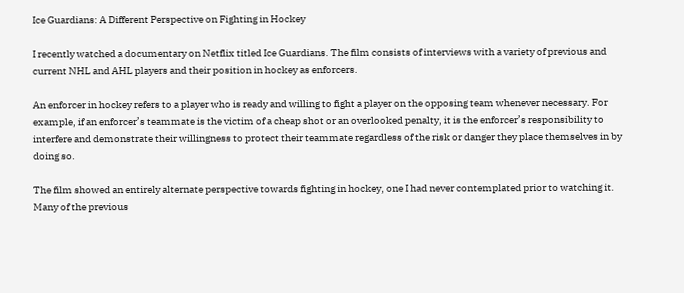Ice Guardians: A Different Perspective on Fighting in Hockey

I recently watched a documentary on Netflix titled Ice Guardians. The film consists of interviews with a variety of previous and current NHL and AHL players and their position in hockey as enforcers.

An enforcer in hockey refers to a player who is ready and willing to fight a player on the opposing team whenever necessary. For example, if an enforcer’s teammate is the victim of a cheap shot or an overlooked penalty, it is the enforcer’s responsibility to interfere and demonstrate their willingness to protect their teammate regardless of the risk or danger they place themselves in by doing so.

The film showed an entirely alternate perspective towards fighting in hockey, one I had never contemplated prior to watching it. Many of the previous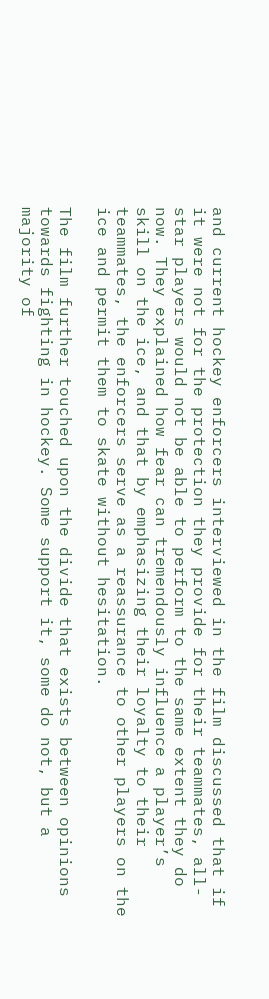and current hockey enforcers interviewed in the film discussed that if it were not for the protection they provide for their teammates, all-star players would not be able to perform to the same extent they do now. They explained how fear can tremendously influence a player’s skill on the ice, and that by emphasizing their loyalty to their teammates, the enforcers serve as a reassurance to other players on the ice and permit them to skate without hesitation.

The film further touched upon the divide that exists between opinions towards fighting in hockey. Some support it, some do not, but a majority of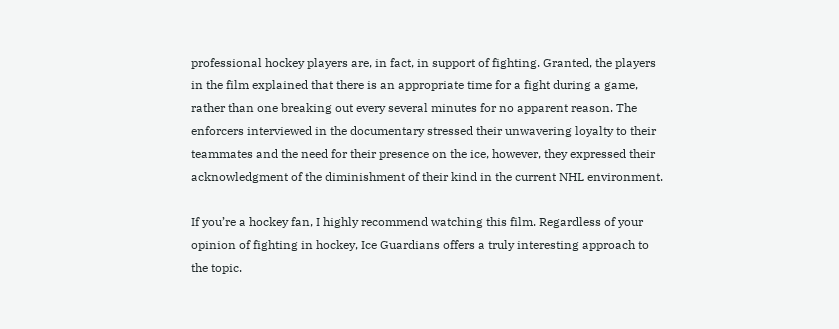professional hockey players are, in fact, in support of fighting. Granted, the players in the film explained that there is an appropriate time for a fight during a game, rather than one breaking out every several minutes for no apparent reason. The enforcers interviewed in the documentary stressed their unwavering loyalty to their teammates and the need for their presence on the ice, however, they expressed their acknowledgment of the diminishment of their kind in the current NHL environment.

If you’re a hockey fan, I highly recommend watching this film. Regardless of your opinion of fighting in hockey, Ice Guardians offers a truly interesting approach to the topic.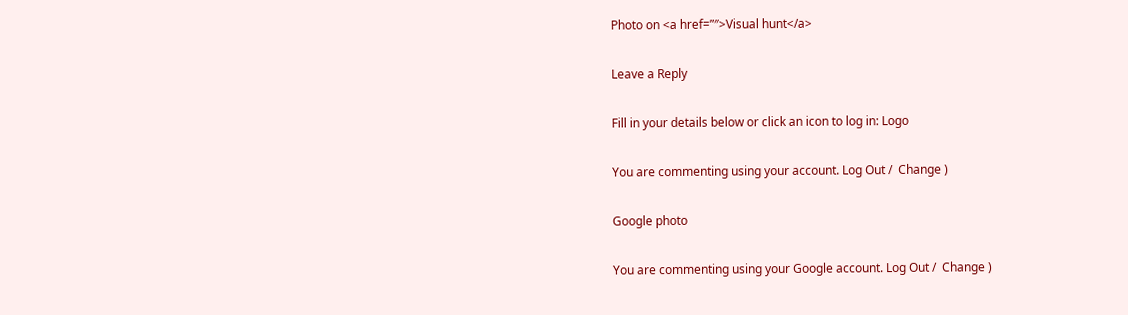Photo on <a href=”″>Visual hunt</a>

Leave a Reply

Fill in your details below or click an icon to log in: Logo

You are commenting using your account. Log Out /  Change )

Google photo

You are commenting using your Google account. Log Out /  Change )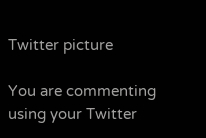Twitter picture

You are commenting using your Twitter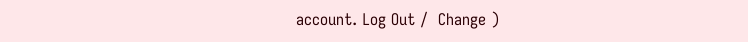account. Log Out /  Change )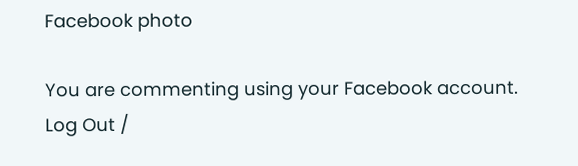Facebook photo

You are commenting using your Facebook account. Log Out /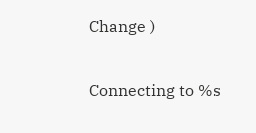Change )

Connecting to %s